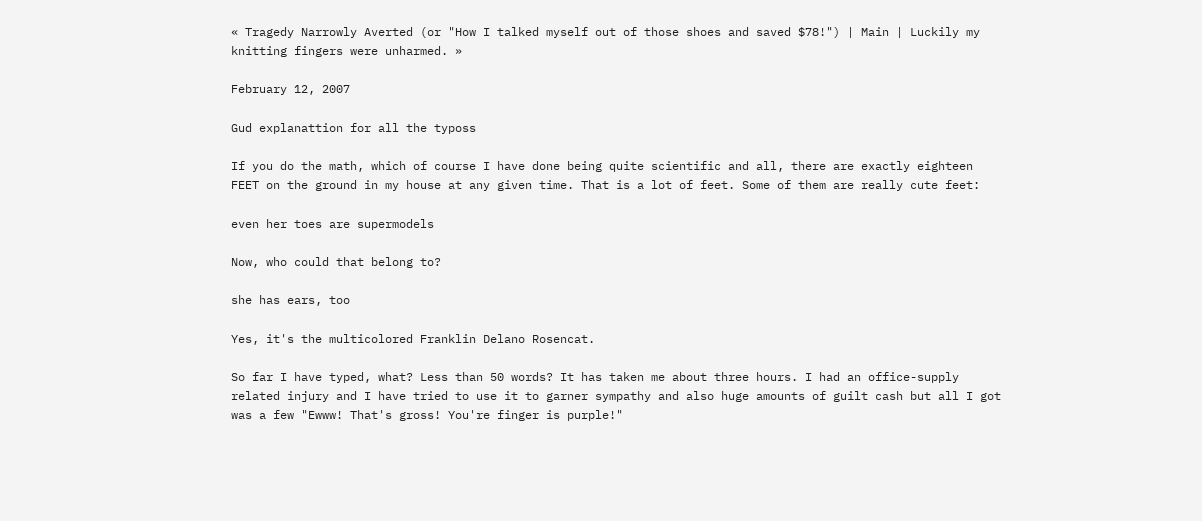« Tragedy Narrowly Averted (or "How I talked myself out of those shoes and saved $78!") | Main | Luckily my knitting fingers were unharmed. »

February 12, 2007

Gud explanattion for all the typoss

If you do the math, which of course I have done being quite scientific and all, there are exactly eighteen FEET on the ground in my house at any given time. That is a lot of feet. Some of them are really cute feet:

even her toes are supermodels

Now, who could that belong to?

she has ears, too

Yes, it's the multicolored Franklin Delano Rosencat.

So far I have typed, what? Less than 50 words? It has taken me about three hours. I had an office-supply related injury and I have tried to use it to garner sympathy and also huge amounts of guilt cash but all I got was a few "Ewww! That's gross! You're finger is purple!"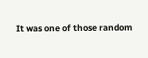It was one of those random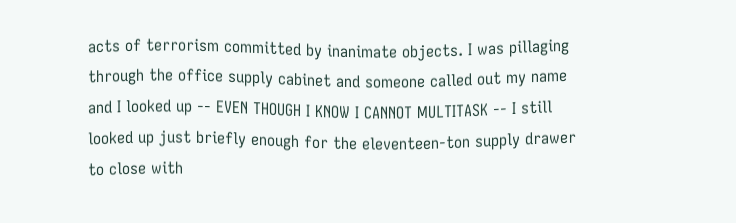acts of terrorism committed by inanimate objects. I was pillaging through the office supply cabinet and someone called out my name and I looked up -- EVEN THOUGH I KNOW I CANNOT MULTITASK -- I still looked up just briefly enough for the eleventeen-ton supply drawer to close with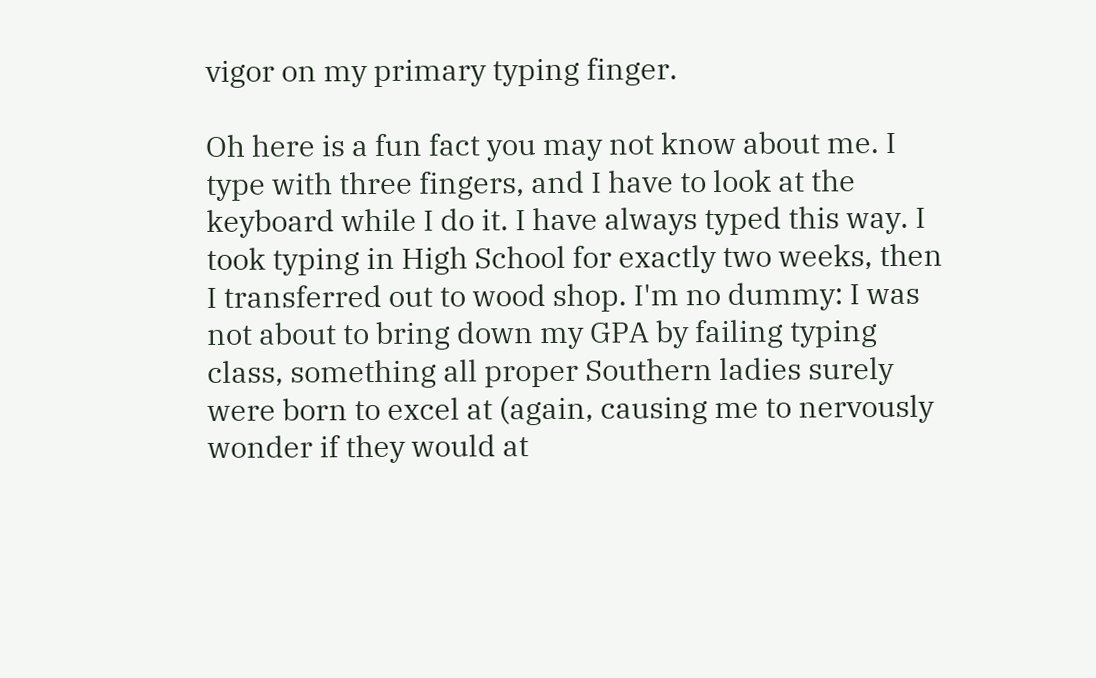vigor on my primary typing finger.

Oh here is a fun fact you may not know about me. I type with three fingers, and I have to look at the keyboard while I do it. I have always typed this way. I took typing in High School for exactly two weeks, then I transferred out to wood shop. I'm no dummy: I was not about to bring down my GPA by failing typing class, something all proper Southern ladies surely were born to excel at (again, causing me to nervously wonder if they would at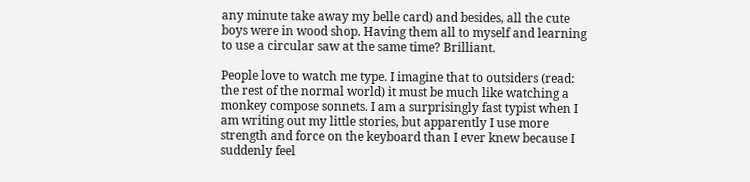any minute take away my belle card) and besides, all the cute boys were in wood shop. Having them all to myself and learning to use a circular saw at the same time? Brilliant.

People love to watch me type. I imagine that to outsiders (read: the rest of the normal world) it must be much like watching a monkey compose sonnets. I am a surprisingly fast typist when I am writing out my little stories, but apparently I use more strength and force on the keyboard than I ever knew because I suddenly feel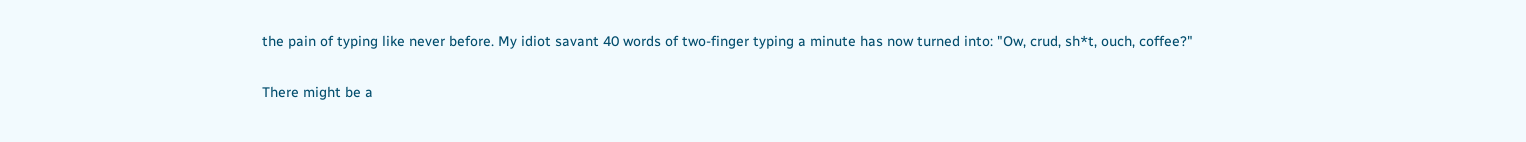the pain of typing like never before. My idiot savant 40 words of two-finger typing a minute has now turned into: "Ow, crud, sh*t, ouch, coffee?"

There might be a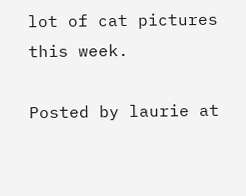lot of cat pictures this week.

Posted by laurie at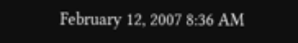February 12, 2007 8:36 AM